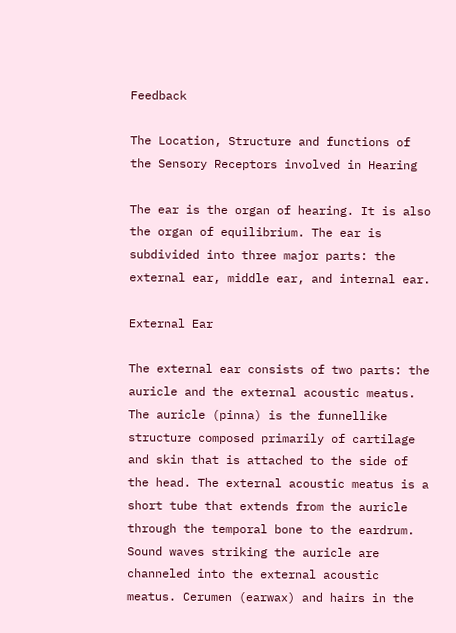Feedback

The Location, Structure and functions of the Sensory Receptors involved in Hearing

The ear is the organ of hearing. It is also the organ of equilibrium. The ear is subdivided into three major parts: the external ear, middle ear, and internal ear.

External Ear

The external ear consists of two parts: the auricle and the external acoustic meatus. The auricle (pinna) is the funnellike structure composed primarily of cartilage and skin that is attached to the side of the head. The external acoustic meatus is a short tube that extends from the auricle through the temporal bone to the eardrum. Sound waves striking the auricle are channeled into the external acoustic meatus. Cerumen (earwax) and hairs in the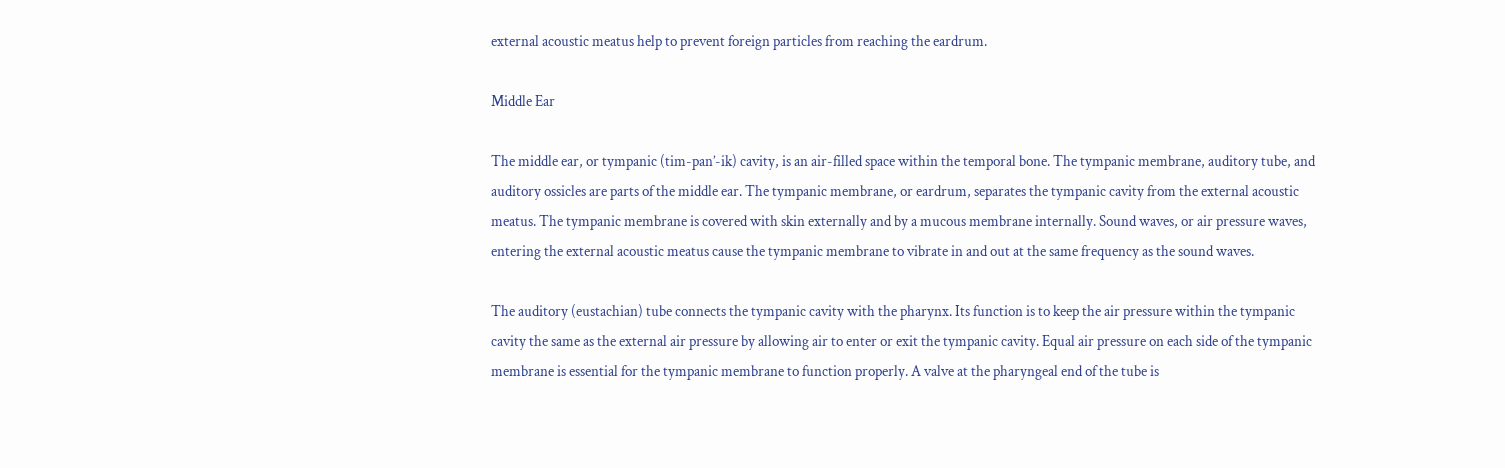external acoustic meatus help to prevent foreign particles from reaching the eardrum.

Middle Ear

The middle ear, or tympanic (tim-pan’-ik) cavity, is an air-filled space within the temporal bone. The tympanic membrane, auditory tube, and auditory ossicles are parts of the middle ear. The tympanic membrane, or eardrum, separates the tympanic cavity from the external acoustic meatus. The tympanic membrane is covered with skin externally and by a mucous membrane internally. Sound waves, or air pressure waves, entering the external acoustic meatus cause the tympanic membrane to vibrate in and out at the same frequency as the sound waves.

The auditory (eustachian) tube connects the tympanic cavity with the pharynx. Its function is to keep the air pressure within the tympanic cavity the same as the external air pressure by allowing air to enter or exit the tympanic cavity. Equal air pressure on each side of the tympanic membrane is essential for the tympanic membrane to function properly. A valve at the pharyngeal end of the tube is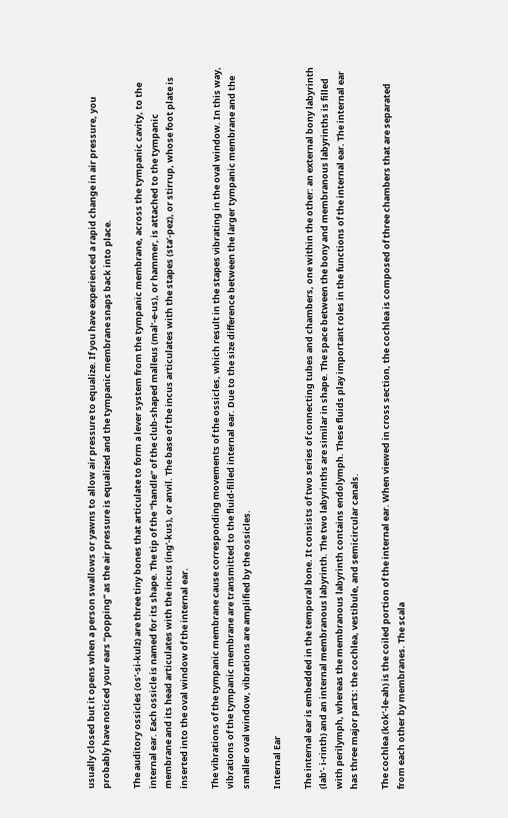usually closed but it opens when a person swallows or yawns to allow air pressure to equalize. If you have experienced a rapid change in air pressure, you probably have noticed your ears “popping” as the air pressure is equalized and the tympanic membrane snaps back into place.

The auditory ossicles (os’-si-kulz) are three tiny bones that articulate to form a lever system from the tympanic membrane, across the tympanic cavity, to the internal ear. Each ossicle is named for its shape. The tip of the “handle” of the club-shaped malleus (mal’-e-us), or hammer, is attached to the tympanic membrane and its head articulates with the incus (ing’-kus), or anvil. The base of the incus articulates with the stapes (sta’-pez), or stirrup, whose foot plate is inserted into the oval window of the internal ear.

The vibrations of the tympanic membrane cause corresponding movements of the ossicles, which result in the stapes vibrating in the oval window. In this way, vibrations of the tympanic membrane are transmitted to the fluid-filled internal ear. Due to the size difference between the larger tympanic membrane and the smaller oval window, vibrations are amplified by the ossicles.

Internal Ear

The internal ear is embedded in the temporal bone. It consists of two series of connecting tubes and chambers, one within the other: an external bony labyrinth (lab’- i-rinth) and an internal membranous labyrinth. The two labyrinths are similar in shape. The space between the bony and membranous labyrinths is filled with perilymph, whereas the membranous labyrinth contains endolymph. These fluids play important roles in the functions of the internal ear. The internal ear has three major parts: the cochlea, vestibule, and semicircular canals.

The cochlea (kok’-le-ah) is the coiled portion of the internal ear. When viewed in cross section, the cochlea is composed of three chambers that are separated from each other by membranes. The scala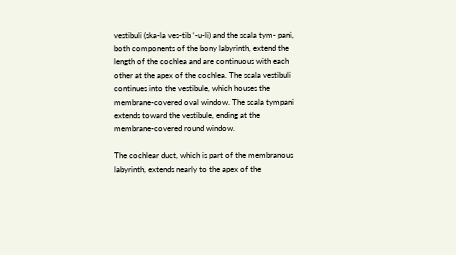vestibuli (ska-la ves-tib ‘-u-li) and the scala tym- pani, both components of the bony labyrinth, extend the length of the cochlea and are continuous with each other at the apex of the cochlea. The scala vestibuli continues into the vestibule, which houses the membrane-covered oval window. The scala tympani extends toward the vestibule, ending at the membrane-covered round window.

The cochlear duct, which is part of the membranous labyrinth, extends nearly to the apex of the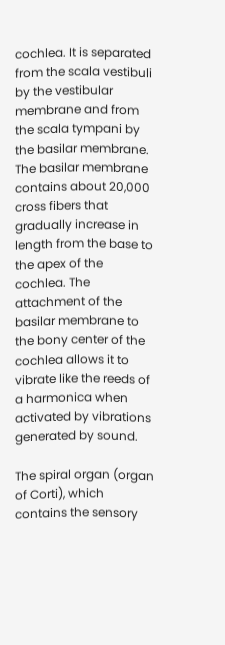cochlea. It is separated from the scala vestibuli by the vestibular membrane and from the scala tympani by the basilar membrane. The basilar membrane contains about 20,000 cross fibers that gradually increase in length from the base to the apex of the cochlea. The attachment of the basilar membrane to the bony center of the cochlea allows it to vibrate like the reeds of a harmonica when activated by vibrations generated by sound.

The spiral organ (organ of Corti), which contains the sensory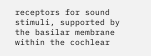receptors for sound stimuli, supported by the basilar membrane within the cochlear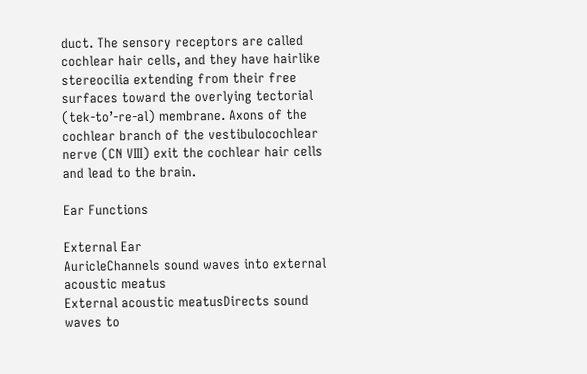duct. The sensory receptors are called cochlear hair cells, and they have hairlike stereocilia extending from their free surfaces toward the overlying tectorial (tek-to’-re-al) membrane. Axons of the cochlear branch of the vestibulocochlear nerve (CN VIII) exit the cochlear hair cells and lead to the brain.

Ear Functions

External Ear
AuricleChannels sound waves into external acoustic meatus
External acoustic meatusDirects sound waves to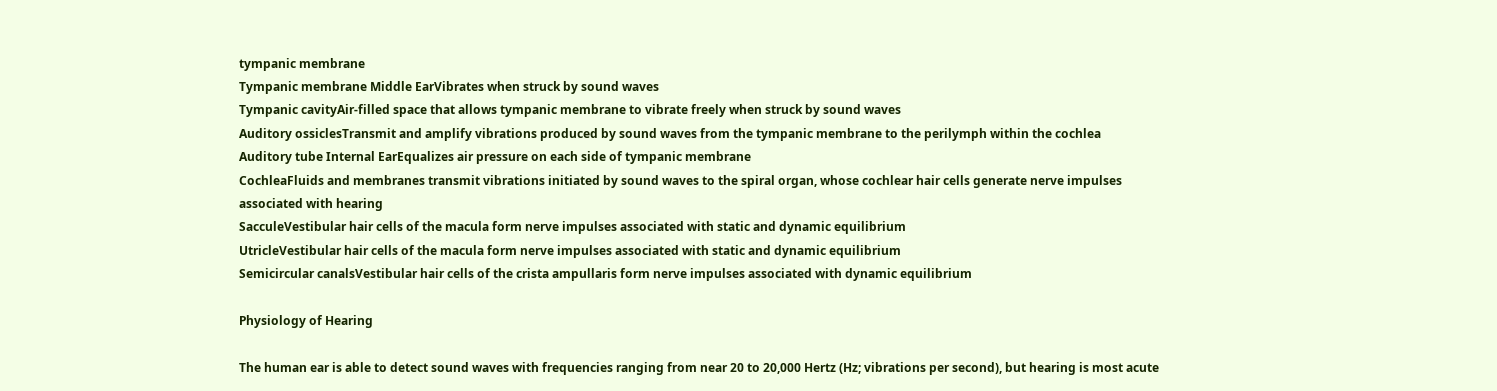tympanic membrane
Tympanic membrane Middle EarVibrates when struck by sound waves
Tympanic cavityAir-filled space that allows tympanic membrane to vibrate freely when struck by sound waves
Auditory ossiclesTransmit and amplify vibrations produced by sound waves from the tympanic membrane to the perilymph within the cochlea
Auditory tube Internal EarEqualizes air pressure on each side of tympanic membrane
CochleaFluids and membranes transmit vibrations initiated by sound waves to the spiral organ, whose cochlear hair cells generate nerve impulses associated with hearing
SacculeVestibular hair cells of the macula form nerve impulses associated with static and dynamic equilibrium
UtricleVestibular hair cells of the macula form nerve impulses associated with static and dynamic equilibrium
Semicircular canalsVestibular hair cells of the crista ampullaris form nerve impulses associated with dynamic equilibrium

Physiology of Hearing

The human ear is able to detect sound waves with frequencies ranging from near 20 to 20,000 Hertz (Hz; vibrations per second), but hearing is most acute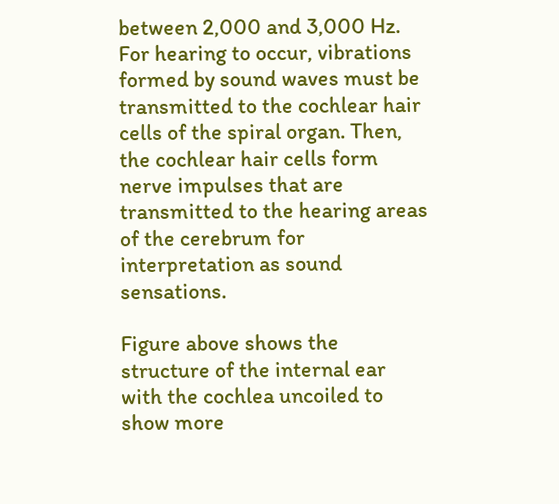between 2,000 and 3,000 Hz. For hearing to occur, vibrations formed by sound waves must be transmitted to the cochlear hair cells of the spiral organ. Then, the cochlear hair cells form nerve impulses that are transmitted to the hearing areas of the cerebrum for interpretation as sound sensations.

Figure above shows the structure of the internal ear with the cochlea uncoiled to show more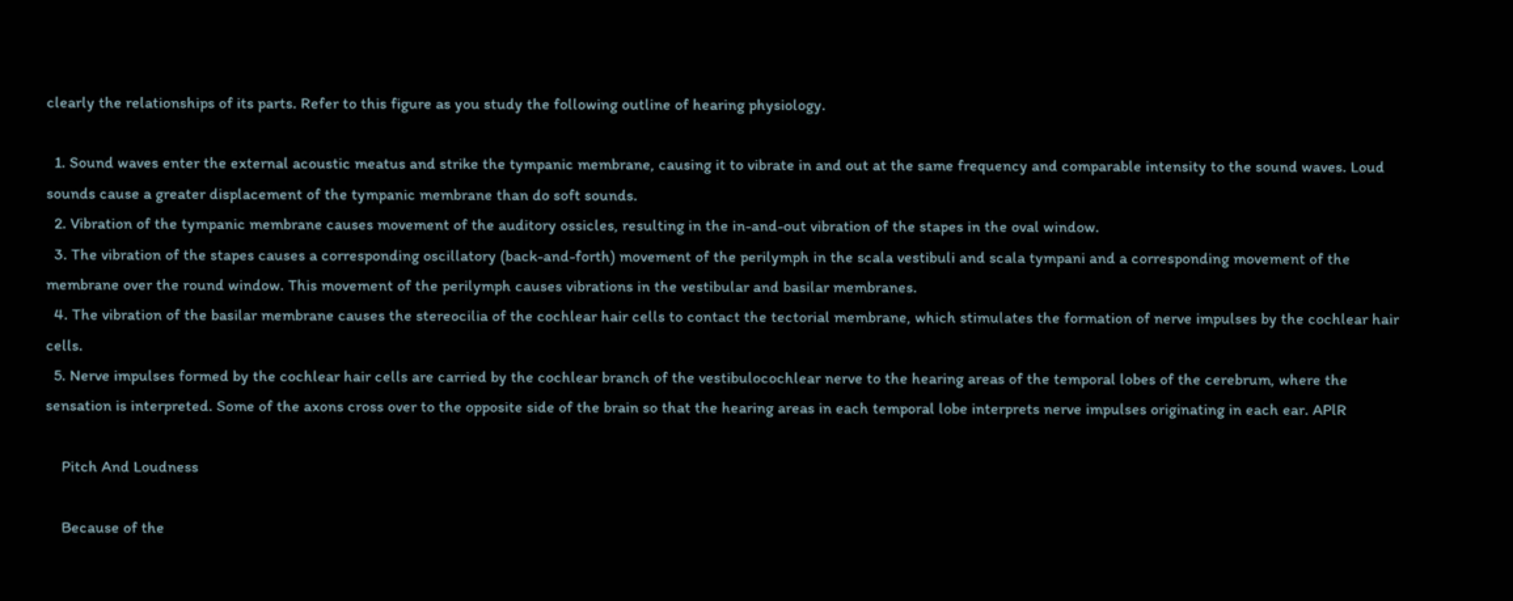clearly the relationships of its parts. Refer to this figure as you study the following outline of hearing physiology.

  1. Sound waves enter the external acoustic meatus and strike the tympanic membrane, causing it to vibrate in and out at the same frequency and comparable intensity to the sound waves. Loud sounds cause a greater displacement of the tympanic membrane than do soft sounds.
  2. Vibration of the tympanic membrane causes movement of the auditory ossicles, resulting in the in-and-out vibration of the stapes in the oval window.
  3. The vibration of the stapes causes a corresponding oscillatory (back-and-forth) movement of the perilymph in the scala vestibuli and scala tympani and a corresponding movement of the membrane over the round window. This movement of the perilymph causes vibrations in the vestibular and basilar membranes.
  4. The vibration of the basilar membrane causes the stereocilia of the cochlear hair cells to contact the tectorial membrane, which stimulates the formation of nerve impulses by the cochlear hair cells.
  5. Nerve impulses formed by the cochlear hair cells are carried by the cochlear branch of the vestibulocochlear nerve to the hearing areas of the temporal lobes of the cerebrum, where the sensation is interpreted. Some of the axons cross over to the opposite side of the brain so that the hearing areas in each temporal lobe interprets nerve impulses originating in each ear. APlR

    Pitch And Loudness

    Because of the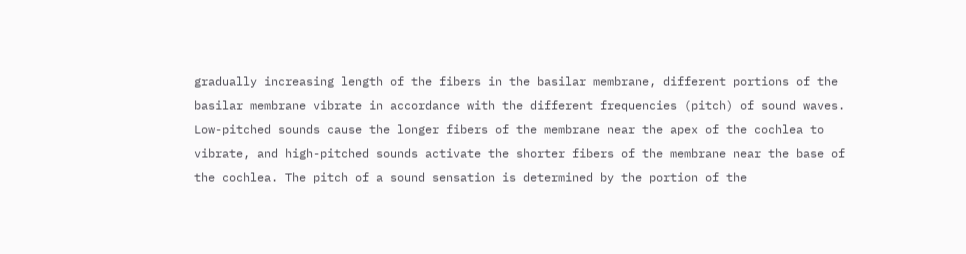gradually increasing length of the fibers in the basilar membrane, different portions of the basilar membrane vibrate in accordance with the different frequencies (pitch) of sound waves. Low-pitched sounds cause the longer fibers of the membrane near the apex of the cochlea to vibrate, and high-pitched sounds activate the shorter fibers of the membrane near the base of the cochlea. The pitch of a sound sensation is determined by the portion of the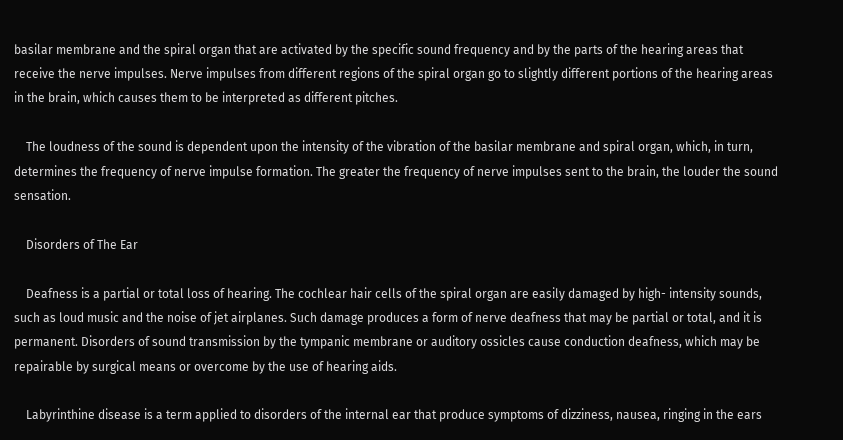basilar membrane and the spiral organ that are activated by the specific sound frequency and by the parts of the hearing areas that receive the nerve impulses. Nerve impulses from different regions of the spiral organ go to slightly different portions of the hearing areas in the brain, which causes them to be interpreted as different pitches.

    The loudness of the sound is dependent upon the intensity of the vibration of the basilar membrane and spiral organ, which, in turn, determines the frequency of nerve impulse formation. The greater the frequency of nerve impulses sent to the brain, the louder the sound sensation.

    Disorders of The Ear

    Deafness is a partial or total loss of hearing. The cochlear hair cells of the spiral organ are easily damaged by high- intensity sounds, such as loud music and the noise of jet airplanes. Such damage produces a form of nerve deafness that may be partial or total, and it is permanent. Disorders of sound transmission by the tympanic membrane or auditory ossicles cause conduction deafness, which may be repairable by surgical means or overcome by the use of hearing aids.

    Labyrinthine disease is a term applied to disorders of the internal ear that produce symptoms of dizziness, nausea, ringing in the ears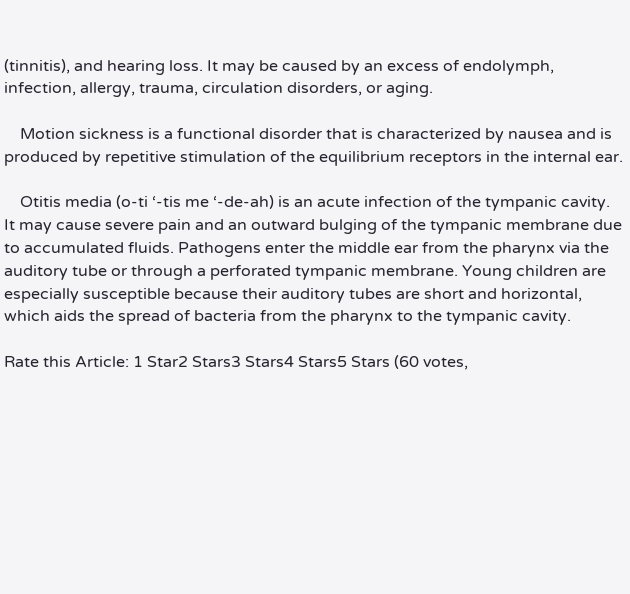(tinnitis), and hearing loss. It may be caused by an excess of endolymph, infection, allergy, trauma, circulation disorders, or aging.

    Motion sickness is a functional disorder that is characterized by nausea and is produced by repetitive stimulation of the equilibrium receptors in the internal ear.

    Otitis media (o-ti ‘-tis me ‘-de-ah) is an acute infection of the tympanic cavity. It may cause severe pain and an outward bulging of the tympanic membrane due to accumulated fluids. Pathogens enter the middle ear from the pharynx via the auditory tube or through a perforated tympanic membrane. Young children are especially susceptible because their auditory tubes are short and horizontal, which aids the spread of bacteria from the pharynx to the tympanic cavity.

Rate this Article: 1 Star2 Stars3 Stars4 Stars5 Stars (60 votes,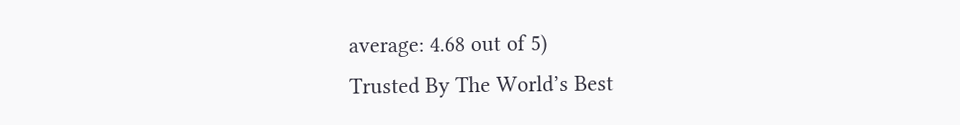average: 4.68 out of 5)
Trusted By The World’s Best